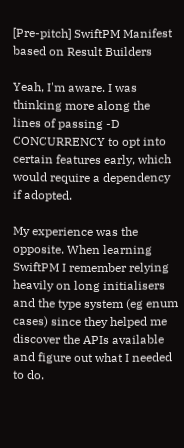[Pre-pitch] SwiftPM Manifest based on Result Builders

Yeah, I'm aware. I was thinking more along the lines of passing -D CONCURRENCY to opt into certain features early, which would require a dependency if adopted.

My experience was the opposite. When learning SwiftPM I remember relying heavily on long initialisers and the type system (eg enum cases) since they helped me discover the APIs available and figure out what I needed to do.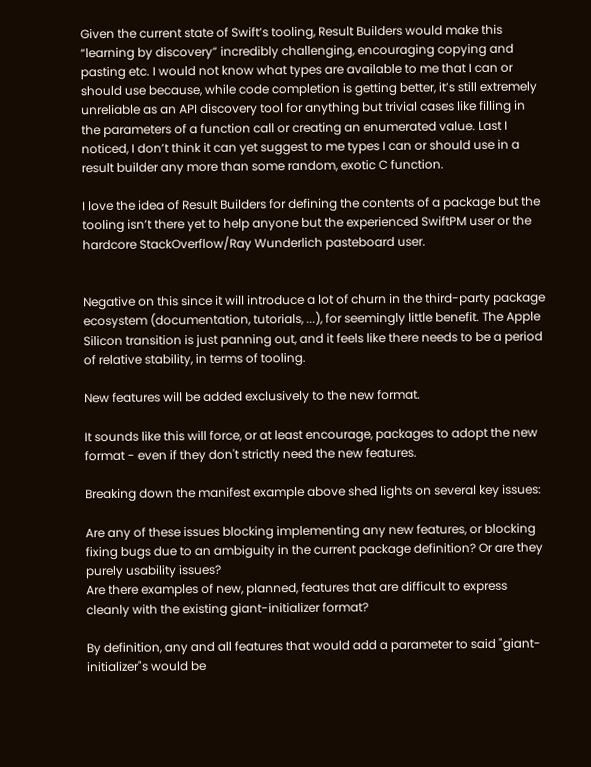Given the current state of Swift’s tooling, Result Builders would make this “learning by discovery” incredibly challenging, encouraging copying and pasting etc. I would not know what types are available to me that I can or should use because, while code completion is getting better, it’s still extremely unreliable as an API discovery tool for anything but trivial cases like filling in the parameters of a function call or creating an enumerated value. Last I noticed, I don’t think it can yet suggest to me types I can or should use in a result builder any more than some random, exotic C function.

I love the idea of Result Builders for defining the contents of a package but the tooling isn’t there yet to help anyone but the experienced SwiftPM user or the hardcore StackOverflow/Ray Wunderlich pasteboard user.


Negative on this since it will introduce a lot of churn in the third-party package ecosystem (documentation, tutorials, ...), for seemingly little benefit. The Apple Silicon transition is just panning out, and it feels like there needs to be a period of relative stability, in terms of tooling.

New features will be added exclusively to the new format.

It sounds like this will force, or at least encourage, packages to adopt the new format - even if they don't strictly need the new features.

Breaking down the manifest example above shed lights on several key issues:

Are any of these issues blocking implementing any new features, or blocking fixing bugs due to an ambiguity in the current package definition? Or are they purely usability issues?
Are there examples of new, planned, features that are difficult to express cleanly with the existing giant-initializer format?

By definition, any and all features that would add a parameter to said "giant-initializer"s would be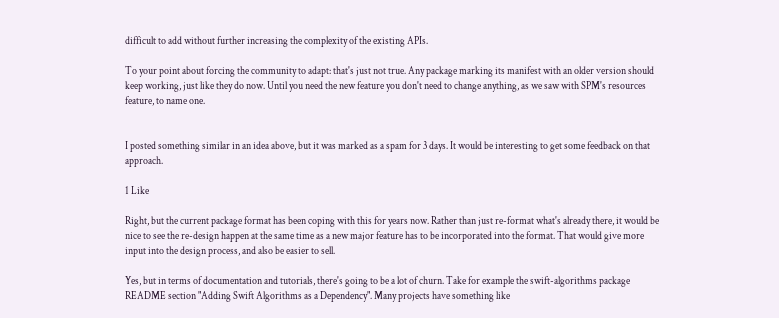difficult to add without further increasing the complexity of the existing APIs.

To your point about forcing the community to adapt: that's just not true. Any package marking its manifest with an older version should keep working, just like they do now. Until you need the new feature you don't need to change anything, as we saw with SPM's resources feature, to name one.


I posted something similar in an idea above, but it was marked as a spam for 3 days. It would be interesting to get some feedback on that approach.

1 Like

Right, but the current package format has been coping with this for years now. Rather than just re-format what's already there, it would be nice to see the re-design happen at the same time as a new major feature has to be incorporated into the format. That would give more input into the design process, and also be easier to sell.

Yes, but in terms of documentation and tutorials, there's going to be a lot of churn. Take for example the swift-algorithms package README section "Adding Swift Algorithms as a Dependency". Many projects have something like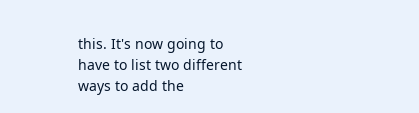this. It's now going to have to list two different ways to add the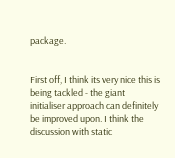package.


First off, I think its very nice this is being tackled - the giant initialiser approach can definitely be improved upon. I think the discussion with static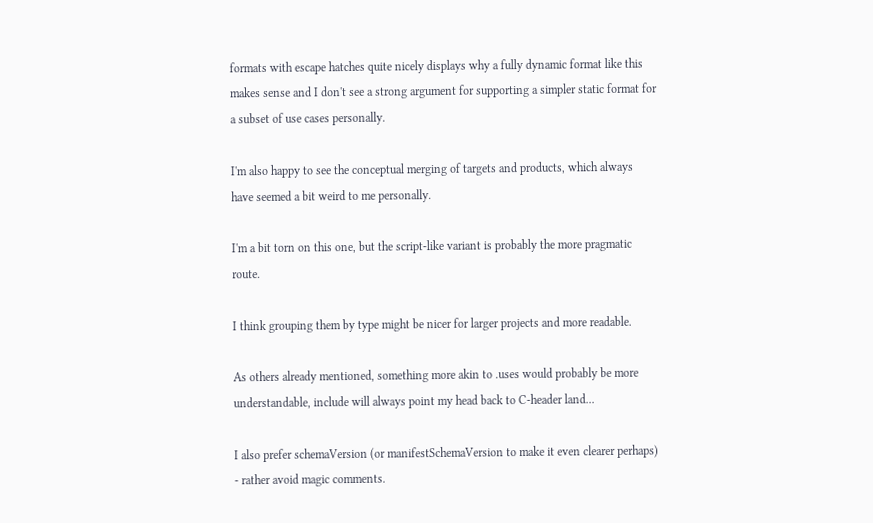formats with escape hatches quite nicely displays why a fully dynamic format like this makes sense and I don't see a strong argument for supporting a simpler static format for a subset of use cases personally.

I'm also happy to see the conceptual merging of targets and products, which always have seemed a bit weird to me personally.

I'm a bit torn on this one, but the script-like variant is probably the more pragmatic route.

I think grouping them by type might be nicer for larger projects and more readable.

As others already mentioned, something more akin to .uses would probably be more understandable, include will always point my head back to C-header land...

I also prefer schemaVersion (or manifestSchemaVersion to make it even clearer perhaps) - rather avoid magic comments.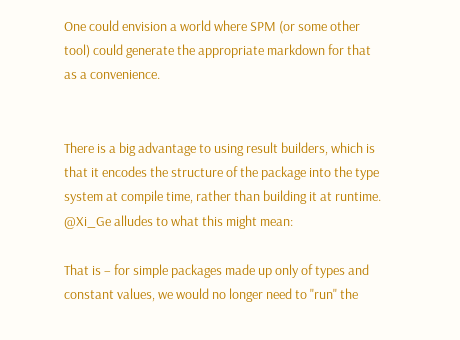One could envision a world where SPM (or some other tool) could generate the appropriate markdown for that as a convenience.


There is a big advantage to using result builders, which is that it encodes the structure of the package into the type system at compile time, rather than building it at runtime. @Xi_Ge alludes to what this might mean:

That is – for simple packages made up only of types and constant values, we would no longer need to "run" the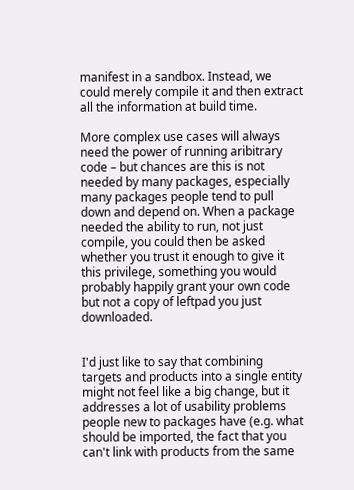manifest in a sandbox. Instead, we could merely compile it and then extract all the information at build time.

More complex use cases will always need the power of running aribitrary code – but chances are this is not needed by many packages, especially many packages people tend to pull down and depend on. When a package needed the ability to run, not just compile, you could then be asked whether you trust it enough to give it this privilege, something you would probably happily grant your own code but not a copy of leftpad you just downloaded.


I'd just like to say that combining targets and products into a single entity might not feel like a big change, but it addresses a lot of usability problems people new to packages have (e.g. what should be imported, the fact that you can't link with products from the same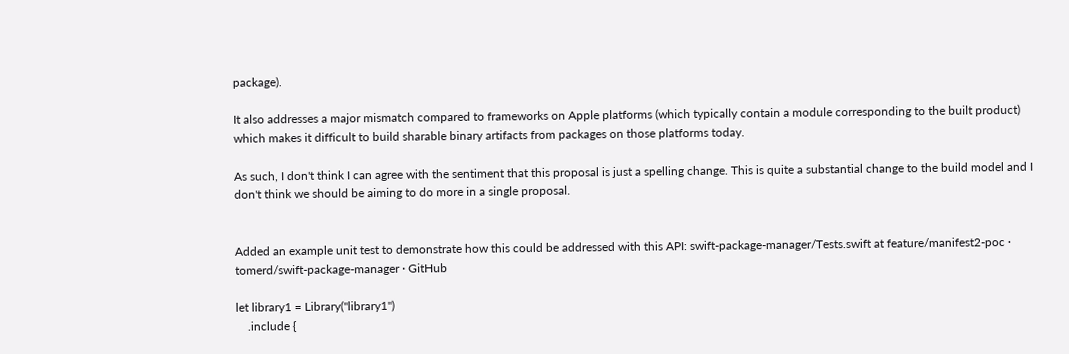package).

It also addresses a major mismatch compared to frameworks on Apple platforms (which typically contain a module corresponding to the built product) which makes it difficult to build sharable binary artifacts from packages on those platforms today.

As such, I don't think I can agree with the sentiment that this proposal is just a spelling change. This is quite a substantial change to the build model and I don't think we should be aiming to do more in a single proposal.


Added an example unit test to demonstrate how this could be addressed with this API: swift-package-manager/Tests.swift at feature/manifest2-poc · tomerd/swift-package-manager · GitHub

let library1 = Library("library1")
    .include {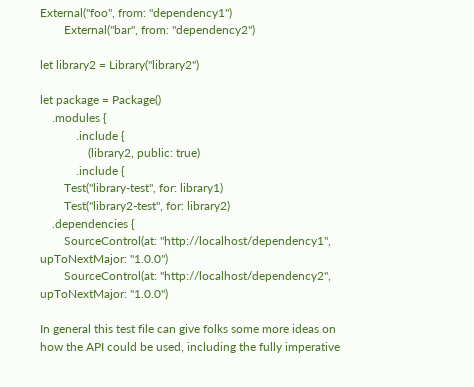External("foo", from: "dependency1")
        External("bar", from: "dependency2")

let library2 = Library("library2")

let package = Package()
    .modules {
            .include {
                (library2, public: true)
            .include {
        Test("library-test", for: library1)
        Test("library2-test", for: library2)
    .dependencies {
        SourceControl(at: "http://localhost/dependency1", upToNextMajor: "1.0.0")
        SourceControl(at: "http://localhost/dependency2", upToNextMajor: "1.0.0")

In general this test file can give folks some more ideas on how the API could be used, including the fully imperative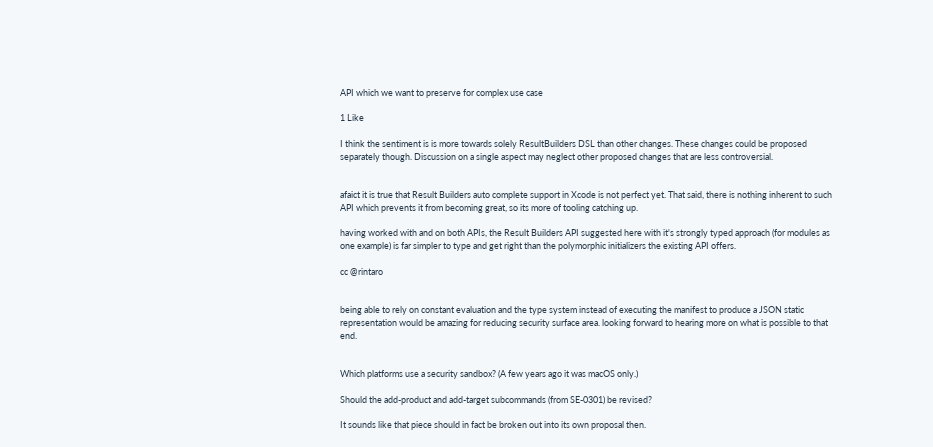API which we want to preserve for complex use case

1 Like

I think the sentiment is is more towards solely ResultBuilders DSL than other changes. These changes could be proposed separately though. Discussion on a single aspect may neglect other proposed changes that are less controversial.


afaict it is true that Result Builders auto complete support in Xcode is not perfect yet. That said, there is nothing inherent to such API which prevents it from becoming great, so its more of tooling catching up.

having worked with and on both APIs, the Result Builders API suggested here with it's strongly typed approach (for modules as one example) is far simpler to type and get right than the polymorphic initializers the existing API offers.

cc @rintaro


being able to rely on constant evaluation and the type system instead of executing the manifest to produce a JSON static representation would be amazing for reducing security surface area. looking forward to hearing more on what is possible to that end.


Which platforms use a security sandbox? (A few years ago it was macOS only.)

Should the add-product and add-target subcommands (from SE-0301) be revised?

It sounds like that piece should in fact be broken out into its own proposal then.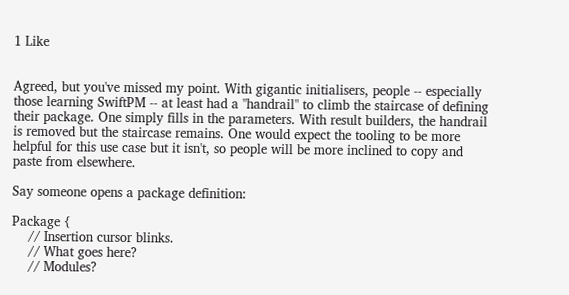1 Like


Agreed, but you've missed my point. With gigantic initialisers, people -- especially those learning SwiftPM -- at least had a "handrail" to climb the staircase of defining their package. One simply fills in the parameters. With result builders, the handrail is removed but the staircase remains. One would expect the tooling to be more helpful for this use case but it isn't, so people will be more inclined to copy and paste from elsewhere.

Say someone opens a package definition:

Package {
    // Insertion cursor blinks.
    // What goes here?
    // Modules?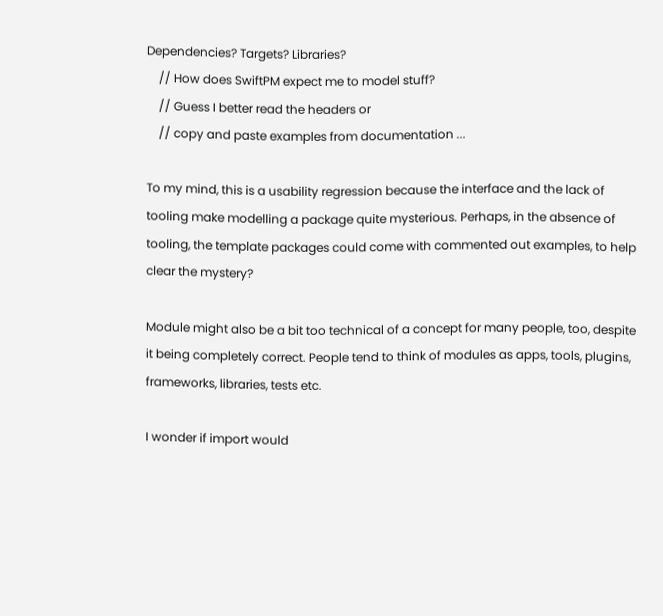Dependencies? Targets? Libraries?
    // How does SwiftPM expect me to model stuff?
    // Guess I better read the headers or
    // copy and paste examples from documentation ...

To my mind, this is a usability regression because the interface and the lack of tooling make modelling a package quite mysterious. Perhaps, in the absence of tooling, the template packages could come with commented out examples, to help clear the mystery?

Module might also be a bit too technical of a concept for many people, too, despite it being completely correct. People tend to think of modules as apps, tools, plugins, frameworks, libraries, tests etc.

I wonder if import would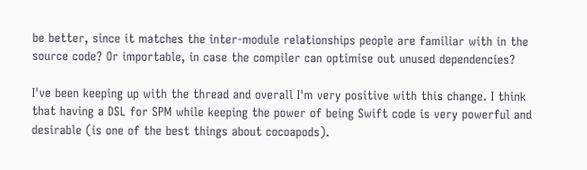be better, since it matches the inter-module relationships people are familiar with in the source code? Or importable, in case the compiler can optimise out unused dependencies?

I've been keeping up with the thread and overall I'm very positive with this change. I think that having a DSL for SPM while keeping the power of being Swift code is very powerful and desirable (is one of the best things about cocoapods).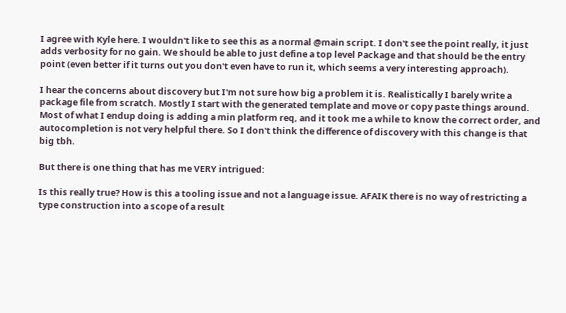I agree with Kyle here. I wouldn't like to see this as a normal @main script. I don't see the point really, it just adds verbosity for no gain. We should be able to just define a top level Package and that should be the entry point (even better if it turns out you don't even have to run it, which seems a very interesting approach).

I hear the concerns about discovery but I'm not sure how big a problem it is. Realistically I barely write a package file from scratch. Mostly I start with the generated template and move or copy paste things around. Most of what I endup doing is adding a min platform req, and it took me a while to know the correct order, and autocompletion is not very helpful there. So I don't think the difference of discovery with this change is that big tbh.

But there is one thing that has me VERY intrigued:

Is this really true? How is this a tooling issue and not a language issue. AFAIK there is no way of restricting a type construction into a scope of a result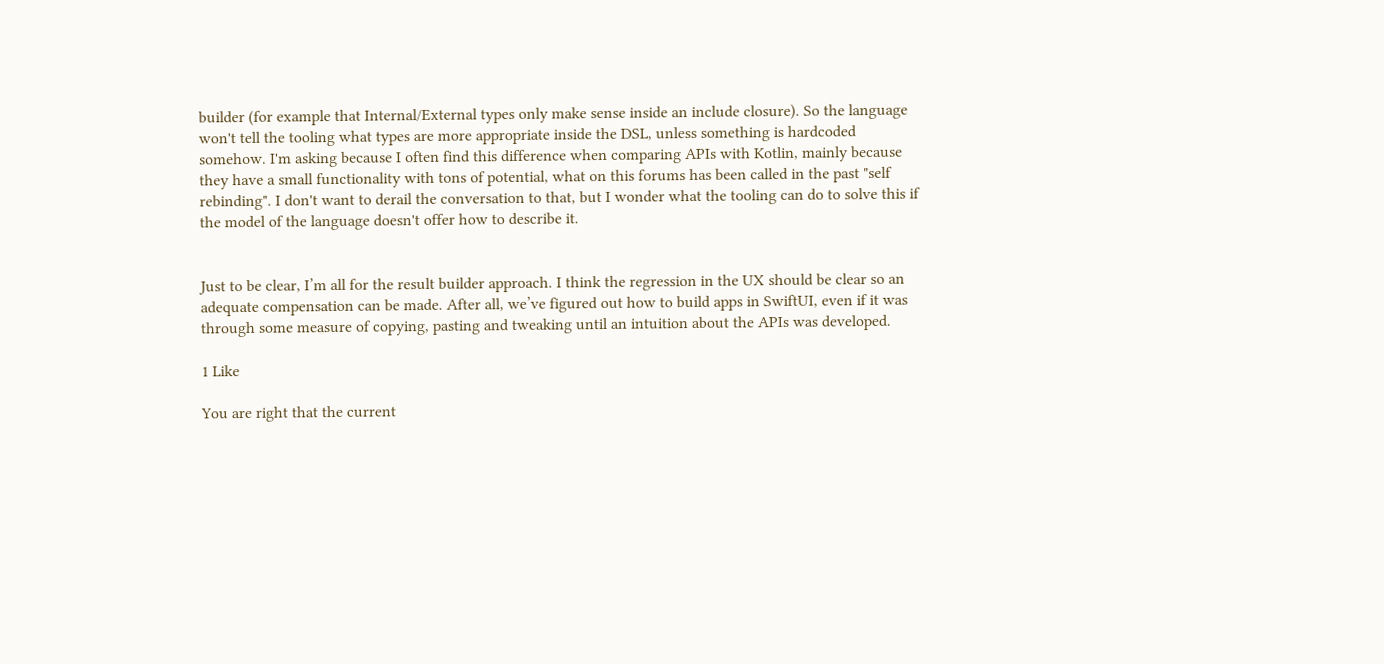builder (for example that Internal/External types only make sense inside an include closure). So the language won't tell the tooling what types are more appropriate inside the DSL, unless something is hardcoded somehow. I'm asking because I often find this difference when comparing APIs with Kotlin, mainly because they have a small functionality with tons of potential, what on this forums has been called in the past "self rebinding". I don't want to derail the conversation to that, but I wonder what the tooling can do to solve this if the model of the language doesn't offer how to describe it.


Just to be clear, I’m all for the result builder approach. I think the regression in the UX should be clear so an adequate compensation can be made. After all, we’ve figured out how to build apps in SwiftUI, even if it was through some measure of copying, pasting and tweaking until an intuition about the APIs was developed.

1 Like

You are right that the current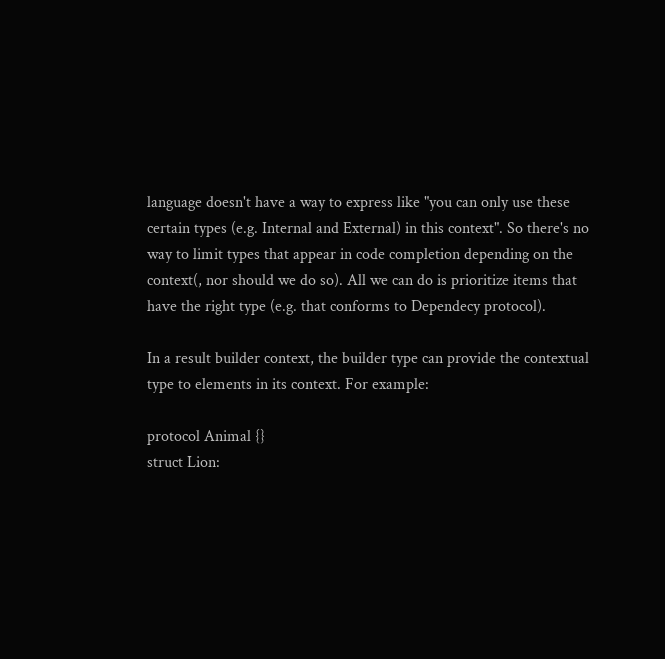language doesn't have a way to express like "you can only use these certain types (e.g. Internal and External) in this context". So there's no way to limit types that appear in code completion depending on the context(, nor should we do so). All we can do is prioritize items that have the right type (e.g. that conforms to Dependecy protocol).

In a result builder context, the builder type can provide the contextual type to elements in its context. For example:

protocol Animal {}
struct Lion: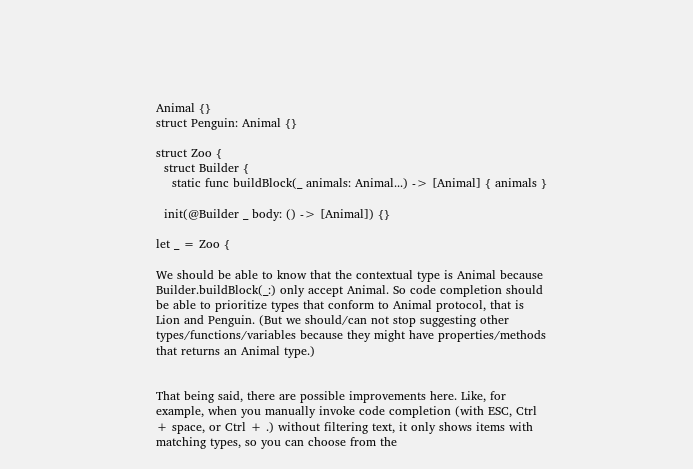Animal {}
struct Penguin: Animal {}

struct Zoo {
  struct Builder {
    static func buildBlock(_ animals: Animal...) -> [Animal] { animals }

  init(@Builder _ body: () -> [Animal]) {}

let _ = Zoo {

We should be able to know that the contextual type is Animal because Builder.buildBlock(_:) only accept Animal. So code completion should be able to prioritize types that conform to Animal protocol, that is Lion and Penguin. (But we should/can not stop suggesting other types/functions/variables because they might have properties/methods that returns an Animal type.)


That being said, there are possible improvements here. Like, for example, when you manually invoke code completion (with ESC, Ctrl + space, or Ctrl + .) without filtering text, it only shows items with matching types, so you can choose from the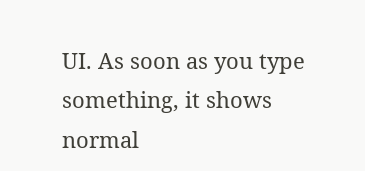UI. As soon as you type something, it shows normal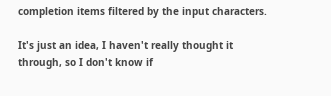completion items filtered by the input characters.

It's just an idea, I haven't really thought it through, so I don't know if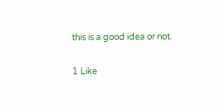this is a good idea or not.

1 Like